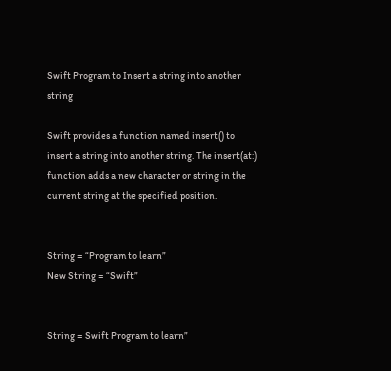Swift Program to Insert a string into another string

Swift provides a function named insert() to insert a string into another string. The insert(at:) function adds a new character or string in the current string at the specified position.


String = “Program to learn”
New String = “Swift”


String = Swift Program to learn”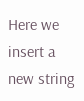Here we insert a new string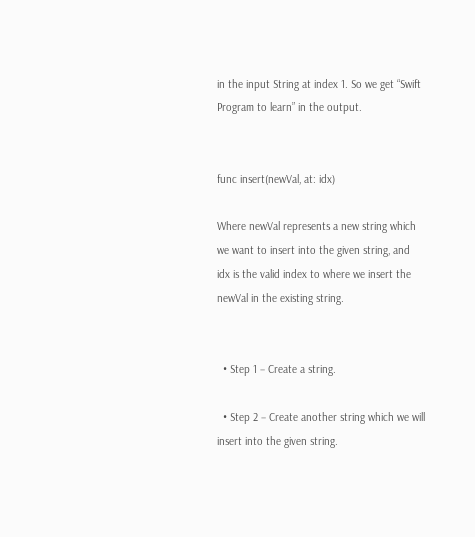in the input String at index 1. So we get “Swift Program to learn” in the output.


func insert(newVal, at: idx)

Where newVal represents a new string which we want to insert into the given string, and idx is the valid index to where we insert the newVal in the existing string.


  • Step 1 − Create a string.

  • Step 2 − Create another string which we will insert into the given string.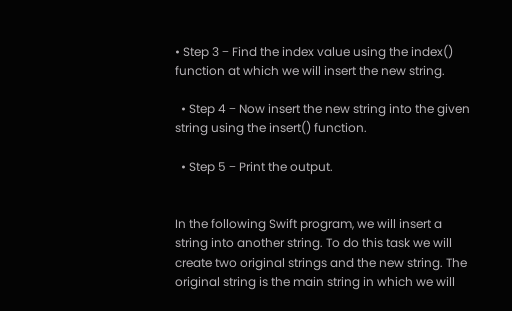• Step 3 − Find the index value using the index() function at which we will insert the new string.

  • Step 4 − Now insert the new string into the given string using the insert() function.

  • Step 5 − Print the output.


In the following Swift program, we will insert a string into another string. To do this task we will create two original strings and the new string. The original string is the main string in which we will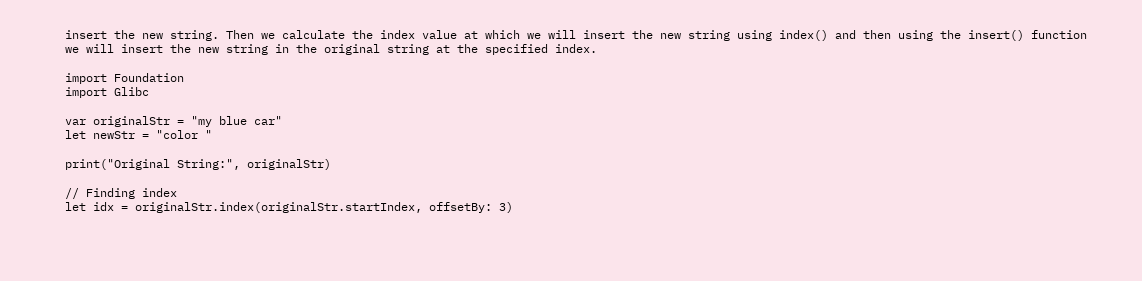insert the new string. Then we calculate the index value at which we will insert the new string using index() and then using the insert() function we will insert the new string in the original string at the specified index.

import Foundation
import Glibc

var originalStr = "my blue car"
let newStr = "color "

print("Original String:", originalStr)

// Finding index
let idx = originalStr.index(originalStr.startIndex, offsetBy: 3)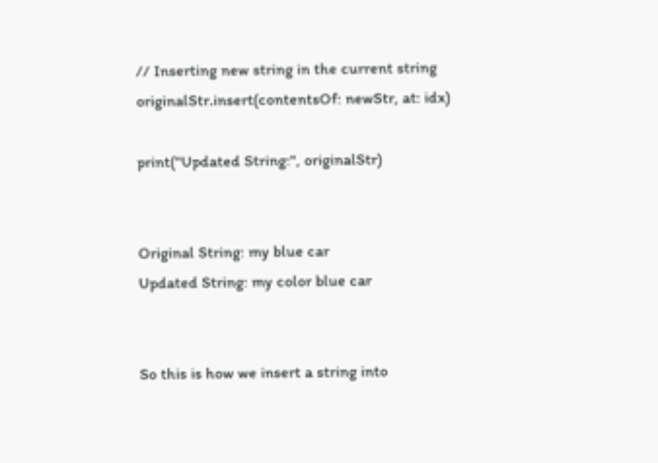// Inserting new string in the current string
originalStr.insert(contentsOf: newStr, at: idx)

print("Updated String:", originalStr)


Original String: my blue car
Updated String: my color blue car


So this is how we insert a string into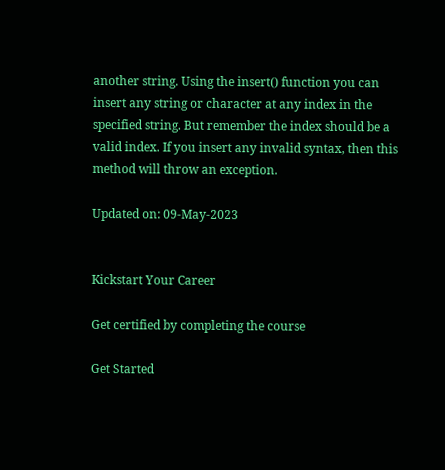another string. Using the insert() function you can insert any string or character at any index in the specified string. But remember the index should be a valid index. If you insert any invalid syntax, then this method will throw an exception.

Updated on: 09-May-2023


Kickstart Your Career

Get certified by completing the course

Get Started